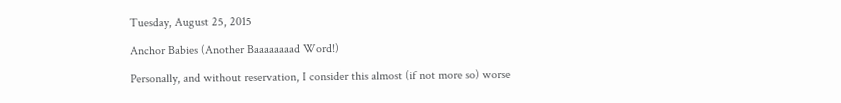Tuesday, August 25, 2015

Anchor Babies (Another Baaaaaaaad Word!)

Personally, and without reservation, I consider this almost (if not more so) worse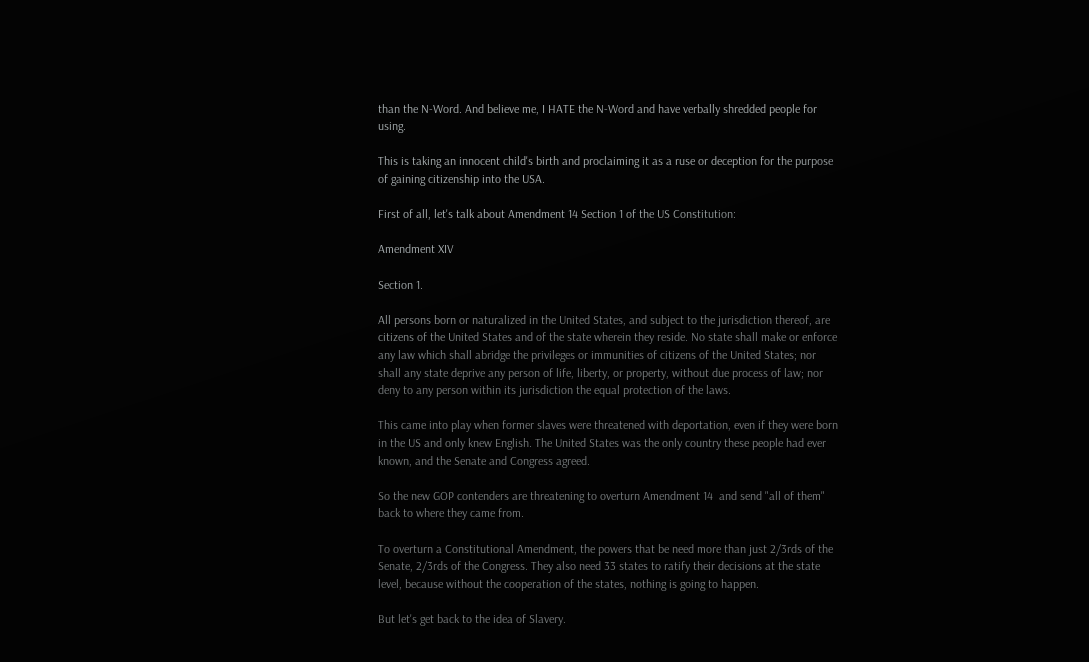than the N-Word. And believe me, I HATE the N-Word and have verbally shredded people for using.

This is taking an innocent child's birth and proclaiming it as a ruse or deception for the purpose of gaining citizenship into the USA.

First of all, let's talk about Amendment 14 Section 1 of the US Constitution:

Amendment XIV

Section 1.

All persons born or naturalized in the United States, and subject to the jurisdiction thereof, are citizens of the United States and of the state wherein they reside. No state shall make or enforce any law which shall abridge the privileges or immunities of citizens of the United States; nor shall any state deprive any person of life, liberty, or property, without due process of law; nor deny to any person within its jurisdiction the equal protection of the laws.

This came into play when former slaves were threatened with deportation, even if they were born in the US and only knew English. The United States was the only country these people had ever known, and the Senate and Congress agreed.

So the new GOP contenders are threatening to overturn Amendment 14  and send "all of them" back to where they came from.

To overturn a Constitutional Amendment, the powers that be need more than just 2/3rds of the Senate, 2/3rds of the Congress. They also need 33 states to ratify their decisions at the state level, because without the cooperation of the states, nothing is going to happen.

But let's get back to the idea of Slavery.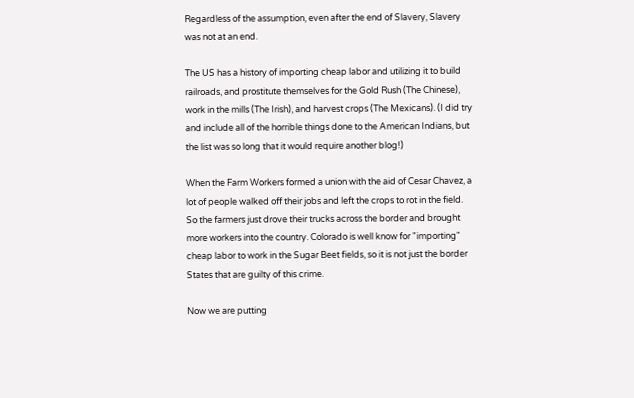Regardless of the assumption, even after the end of Slavery, Slavery was not at an end.

The US has a history of importing cheap labor and utilizing it to build railroads, and prostitute themselves for the Gold Rush (The Chinese), work in the mills (The Irish), and harvest crops (The Mexicans). (I did try and include all of the horrible things done to the American Indians, but the list was so long that it would require another blog!)

When the Farm Workers formed a union with the aid of Cesar Chavez, a lot of people walked off their jobs and left the crops to rot in the field. So the farmers just drove their trucks across the border and brought more workers into the country. Colorado is well know for "importing" cheap labor to work in the Sugar Beet fields, so it is not just the border States that are guilty of this crime.

Now we are putting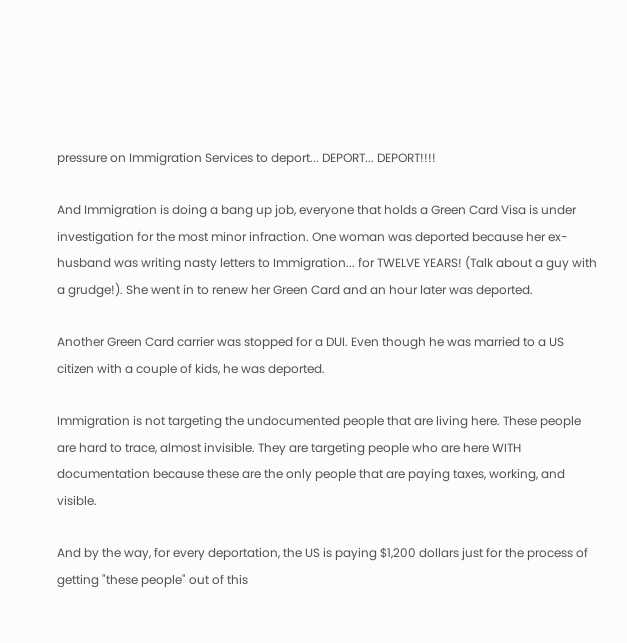pressure on Immigration Services to deport... DEPORT... DEPORT!!!!

And Immigration is doing a bang up job, everyone that holds a Green Card Visa is under investigation for the most minor infraction. One woman was deported because her ex-husband was writing nasty letters to Immigration... for TWELVE YEARS! (Talk about a guy with a grudge!). She went in to renew her Green Card and an hour later was deported.

Another Green Card carrier was stopped for a DUI. Even though he was married to a US citizen with a couple of kids, he was deported.

Immigration is not targeting the undocumented people that are living here. These people are hard to trace, almost invisible. They are targeting people who are here WITH documentation because these are the only people that are paying taxes, working, and visible.

And by the way, for every deportation, the US is paying $1,200 dollars just for the process of getting "these people" out of this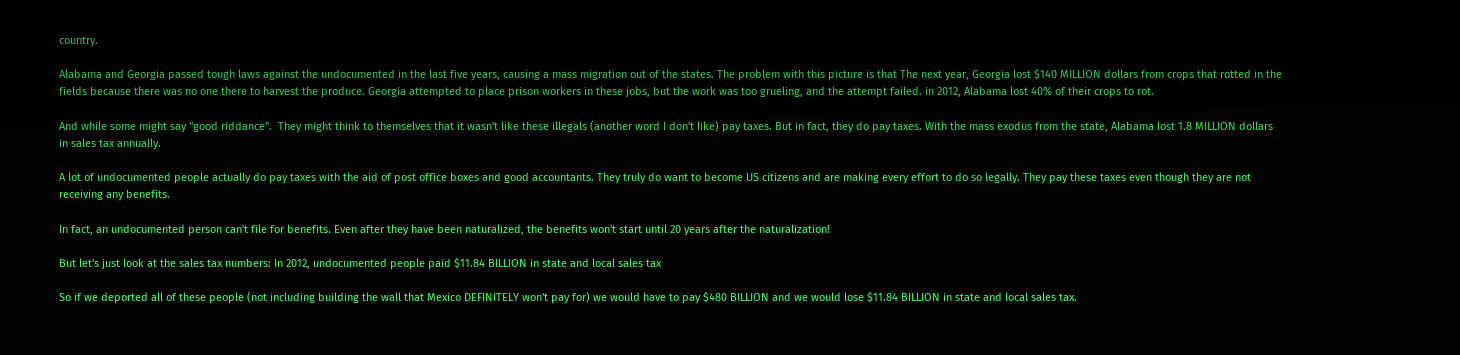country.

Alabama and Georgia passed tough laws against the undocumented in the last five years, causing a mass migration out of the states. The problem with this picture is that The next year, Georgia lost $140 MILLION dollars from crops that rotted in the fields because there was no one there to harvest the produce. Georgia attempted to place prison workers in these jobs, but the work was too grueling, and the attempt failed. in 2012, Alabama lost 40% of their crops to rot.

And while some might say "good riddance".  They might think to themselves that it wasn't like these illegals (another word I don't like) pay taxes. But in fact, they do pay taxes. With the mass exodus from the state, Alabama lost 1.8 MILLION dollars in sales tax annually.

A lot of undocumented people actually do pay taxes with the aid of post office boxes and good accountants. They truly do want to become US citizens and are making every effort to do so legally. They pay these taxes even though they are not receiving any benefits.

In fact, an undocumented person can't file for benefits. Even after they have been naturalized, the benefits won't start until 20 years after the naturalization!

But let's just look at the sales tax numbers: In 2012, undocumented people paid $11.84 BILLION in state and local sales tax

So if we deported all of these people (not including building the wall that Mexico DEFINITELY won't pay for) we would have to pay $480 BILLION and we would lose $11.84 BILLION in state and local sales tax.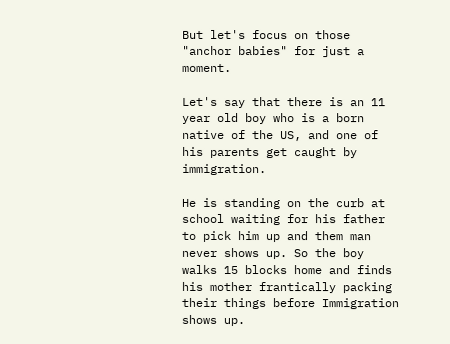But let's focus on those "anchor babies" for just a moment.

Let's say that there is an 11 year old boy who is a born native of the US, and one of his parents get caught by immigration.

He is standing on the curb at school waiting for his father to pick him up and them man never shows up. So the boy walks 15 blocks home and finds his mother frantically packing their things before Immigration shows up.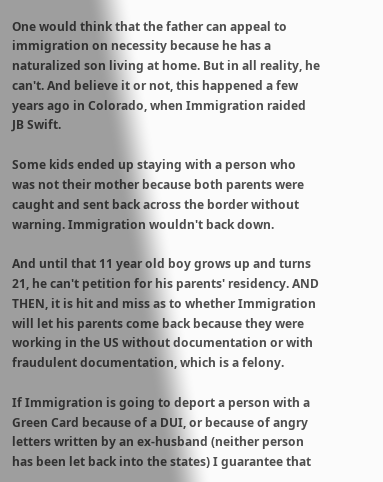One would think that the father can appeal to immigration on necessity because he has a naturalized son living at home. But in all reality, he can't. And believe it or not, this happened a few years ago in Colorado, when Immigration raided JB Swift.

Some kids ended up staying with a person who was not their mother because both parents were caught and sent back across the border without warning. Immigration wouldn't back down.

And until that 11 year old boy grows up and turns 21, he can't petition for his parents' residency. AND THEN, it is hit and miss as to whether Immigration will let his parents come back because they were working in the US without documentation or with fraudulent documentation, which is a felony.

If Immigration is going to deport a person with a Green Card because of a DUI, or because of angry letters written by an ex-husband (neither person has been let back into the states) I guarantee that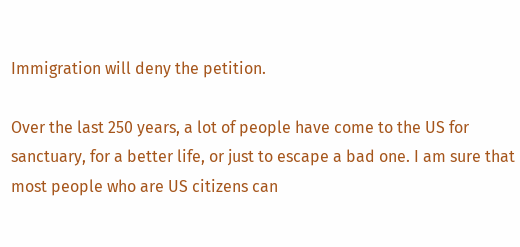Immigration will deny the petition.

Over the last 250 years, a lot of people have come to the US for sanctuary, for a better life, or just to escape a bad one. I am sure that most people who are US citizens can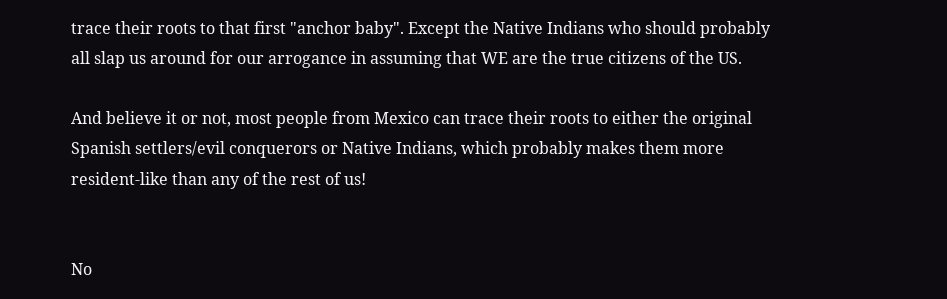trace their roots to that first "anchor baby". Except the Native Indians who should probably all slap us around for our arrogance in assuming that WE are the true citizens of the US.

And believe it or not, most people from Mexico can trace their roots to either the original Spanish settlers/evil conquerors or Native Indians, which probably makes them more resident-like than any of the rest of us!


No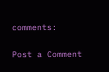comments:

Post a Comment